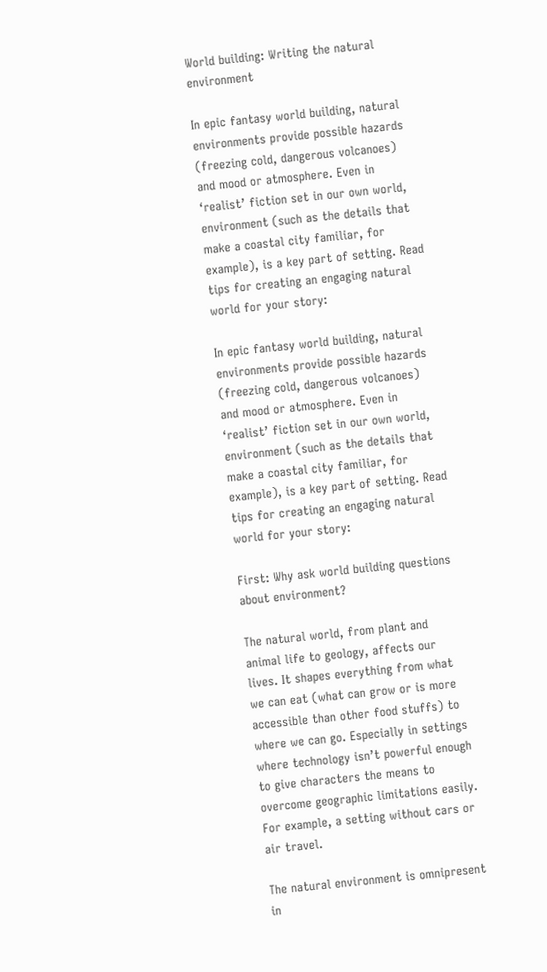World building: Writing the natural environment

In epic fantasy world building, natural environments provide possible hazards (freezing cold, dangerous volcanoes) and mood or atmosphere. Even in ‘realist’ fiction set in our own world, environment (such as the details that make a coastal city familiar, for example), is a key part of setting. Read tips for creating an engaging natural world for your story:

In epic fantasy world building, natural environments provide possible hazards (freezing cold, dangerous volcanoes) and mood or atmosphere. Even in ‘realist’ fiction set in our own world, environment (such as the details that make a coastal city familiar, for example), is a key part of setting. Read tips for creating an engaging natural world for your story:

First: Why ask world building questions about environment?

The natural world, from plant and animal life to geology, affects our lives. It shapes everything from what we can eat (what can grow or is more accessible than other food stuffs) to where we can go. Especially in settings where technology isn’t powerful enough to give characters the means to overcome geographic limitations easily. For example, a setting without cars or air travel.

The natural environment is omnipresent in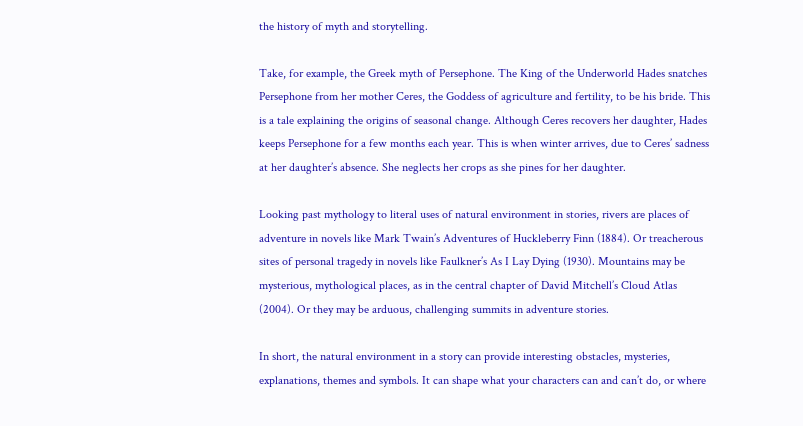the history of myth and storytelling.

Take, for example, the Greek myth of Persephone. The King of the Underworld Hades snatches Persephone from her mother Ceres, the Goddess of agriculture and fertility, to be his bride. This is a tale explaining the origins of seasonal change. Although Ceres recovers her daughter, Hades keeps Persephone for a few months each year. This is when winter arrives, due to Ceres’ sadness at her daughter’s absence. She neglects her crops as she pines for her daughter.

Looking past mythology to literal uses of natural environment in stories, rivers are places of adventure in novels like Mark Twain’s Adventures of Huckleberry Finn (1884). Or treacherous sites of personal tragedy in novels like Faulkner’s As I Lay Dying (1930). Mountains may be mysterious, mythological places, as in the central chapter of David Mitchell’s Cloud Atlas (2004). Or they may be arduous, challenging summits in adventure stories.

In short, the natural environment in a story can provide interesting obstacles, mysteries, explanations, themes and symbols. It can shape what your characters can and can’t do, or where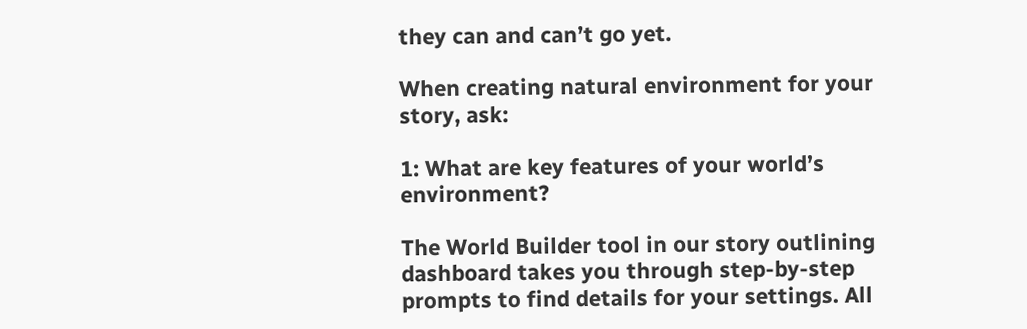they can and can’t go yet.

When creating natural environment for your story, ask:

1: What are key features of your world’s environment?

The World Builder tool in our story outlining dashboard takes you through step-by-step prompts to find details for your settings. All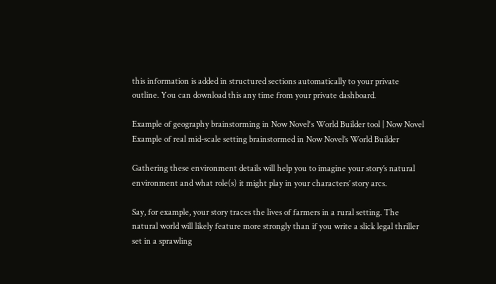this information is added in structured sections automatically to your private outline. You can download this any time from your private dashboard.

Example of geography brainstorming in Now Novel's World Builder tool | Now Novel
Example of real mid-scale setting brainstormed in Now Novel’s World Builder

Gathering these environment details will help you to imagine your story’s natural environment and what role(s) it might play in your characters’ story arcs.

Say, for example, your story traces the lives of farmers in a rural setting. The natural world will likely feature more strongly than if you write a slick legal thriller set in a sprawling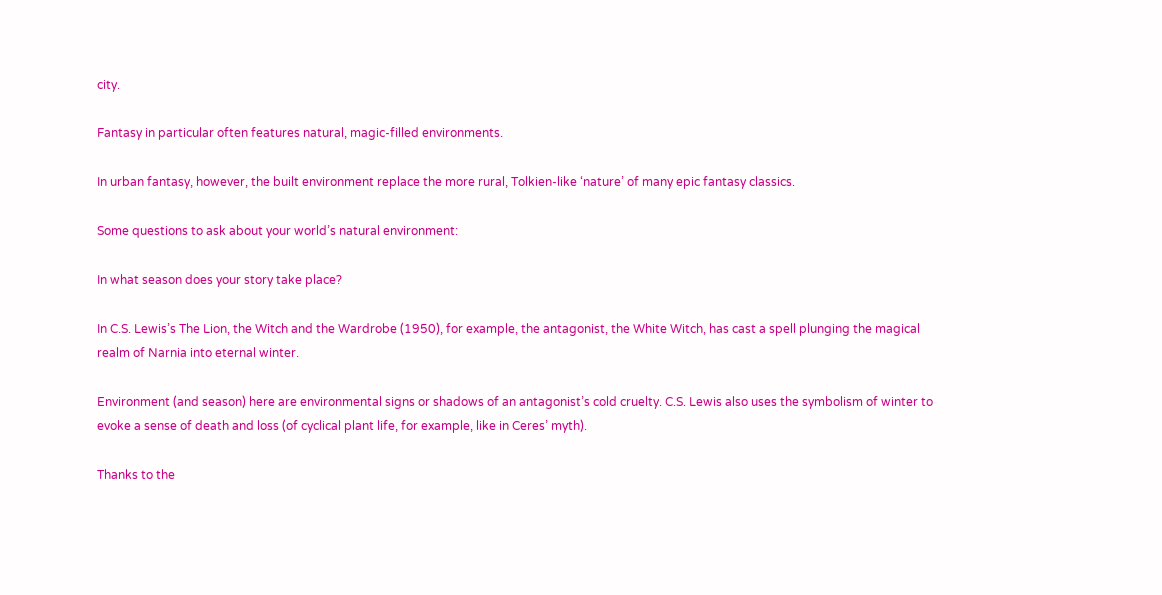city.

Fantasy in particular often features natural, magic-filled environments.

In urban fantasy, however, the built environment replace the more rural, Tolkien-like ‘nature’ of many epic fantasy classics.

Some questions to ask about your world’s natural environment:

In what season does your story take place?

In C.S. Lewis’s The Lion, the Witch and the Wardrobe (1950), for example, the antagonist, the White Witch, has cast a spell plunging the magical realm of Narnia into eternal winter.

Environment (and season) here are environmental signs or shadows of an antagonist’s cold cruelty. C.S. Lewis also uses the symbolism of winter to evoke a sense of death and loss (of cyclical plant life, for example, like in Ceres’ myth).

Thanks to the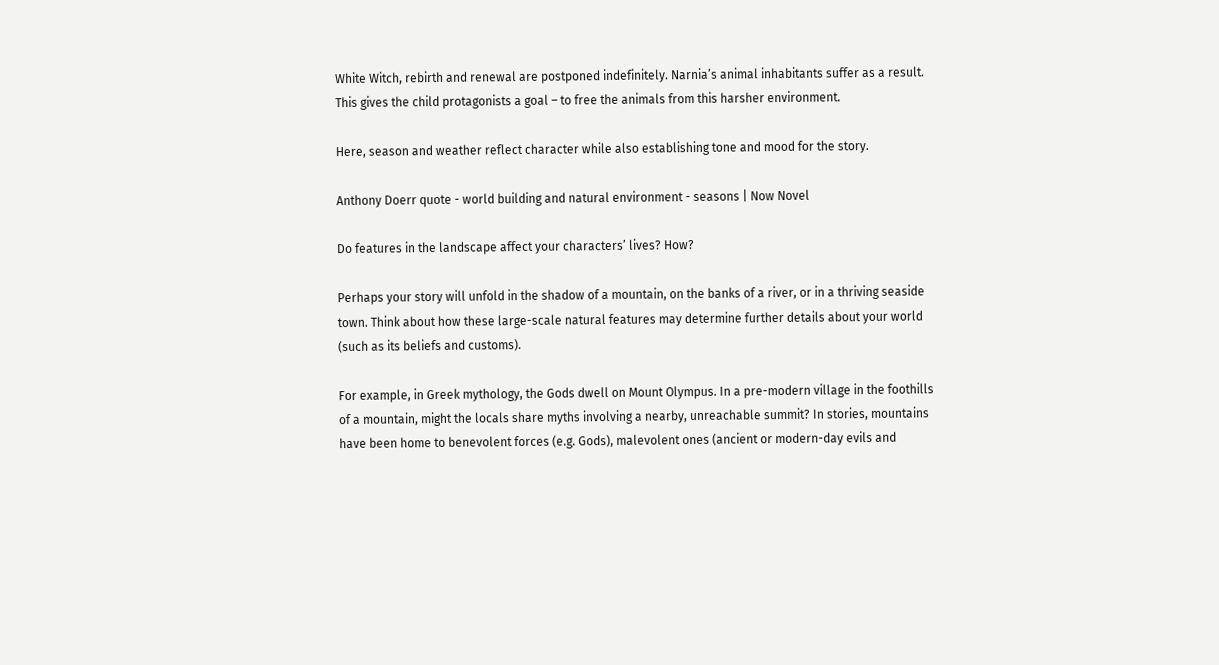White Witch, rebirth and renewal are postponed indefinitely. Narnia’s animal inhabitants suffer as a result. This gives the child protagonists a goal – to free the animals from this harsher environment.

Here, season and weather reflect character while also establishing tone and mood for the story.

Anthony Doerr quote - world building and natural environment - seasons | Now Novel

Do features in the landscape affect your characters’ lives? How?

Perhaps your story will unfold in the shadow of a mountain, on the banks of a river, or in a thriving seaside town. Think about how these large-scale natural features may determine further details about your world (such as its beliefs and customs).

For example, in Greek mythology, the Gods dwell on Mount Olympus. In a pre-modern village in the foothills of a mountain, might the locals share myths involving a nearby, unreachable summit? In stories, mountains have been home to benevolent forces (e.g. Gods), malevolent ones (ancient or modern-day evils and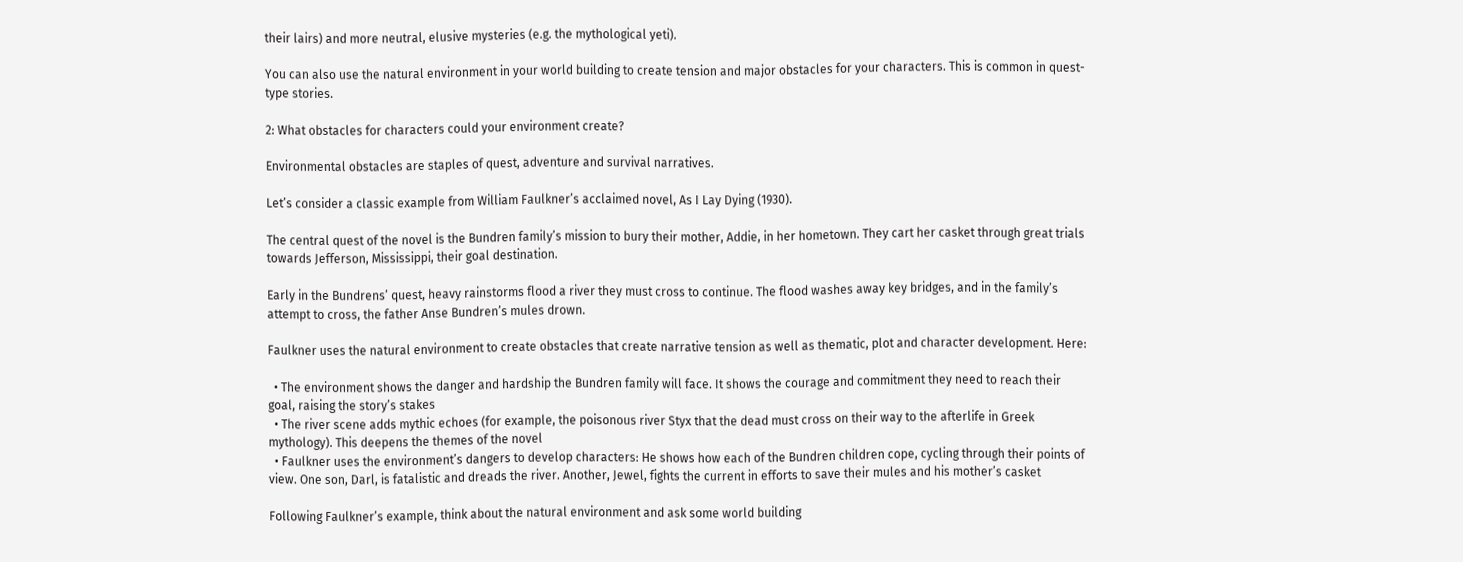their lairs) and more neutral, elusive mysteries (e.g. the mythological yeti).

You can also use the natural environment in your world building to create tension and major obstacles for your characters. This is common in quest-type stories.

2: What obstacles for characters could your environment create?

Environmental obstacles are staples of quest, adventure and survival narratives.

Let’s consider a classic example from William Faulkner’s acclaimed novel, As I Lay Dying (1930).

The central quest of the novel is the Bundren family’s mission to bury their mother, Addie, in her hometown. They cart her casket through great trials towards Jefferson, Mississippi, their goal destination.

Early in the Bundrens’ quest, heavy rainstorms flood a river they must cross to continue. The flood washes away key bridges, and in the family’s attempt to cross, the father Anse Bundren’s mules drown.

Faulkner uses the natural environment to create obstacles that create narrative tension as well as thematic, plot and character development. Here:

  • The environment shows the danger and hardship the Bundren family will face. It shows the courage and commitment they need to reach their goal, raising the story’s stakes
  • The river scene adds mythic echoes (for example, the poisonous river Styx that the dead must cross on their way to the afterlife in Greek mythology). This deepens the themes of the novel
  • Faulkner uses the environment’s dangers to develop characters: He shows how each of the Bundren children cope, cycling through their points of view. One son, Darl, is fatalistic and dreads the river. Another, Jewel, fights the current in efforts to save their mules and his mother’s casket

Following Faulkner’s example, think about the natural environment and ask some world building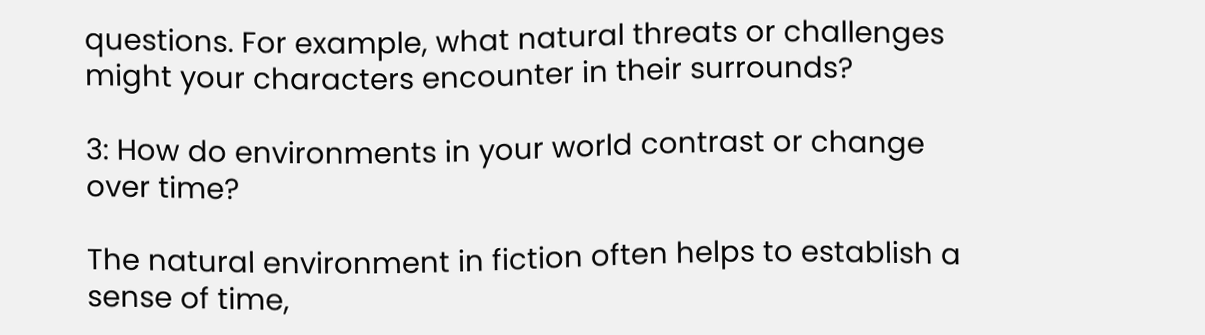questions. For example, what natural threats or challenges might your characters encounter in their surrounds?

3: How do environments in your world contrast or change over time?

The natural environment in fiction often helps to establish a sense of time,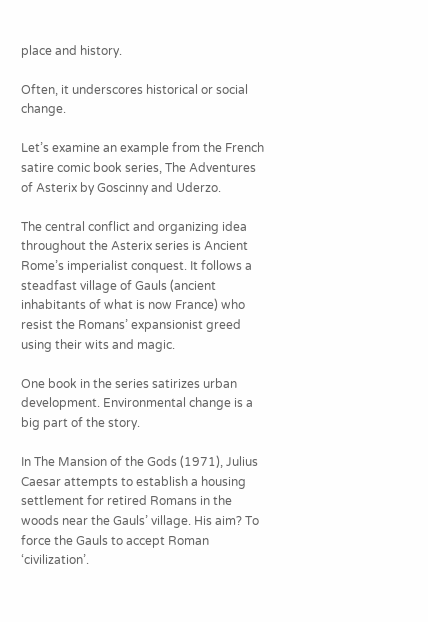place and history.

Often, it underscores historical or social change.

Let’s examine an example from the French satire comic book series, The Adventures of Asterix by Goscinny and Uderzo.

The central conflict and organizing idea throughout the Asterix series is Ancient Rome’s imperialist conquest. It follows a steadfast village of Gauls (ancient inhabitants of what is now France) who resist the Romans’ expansionist greed using their wits and magic.

One book in the series satirizes urban development. Environmental change is a big part of the story.

In The Mansion of the Gods (1971), Julius Caesar attempts to establish a housing settlement for retired Romans in the woods near the Gauls’ village. His aim? To force the Gauls to accept Roman ‘civilization’.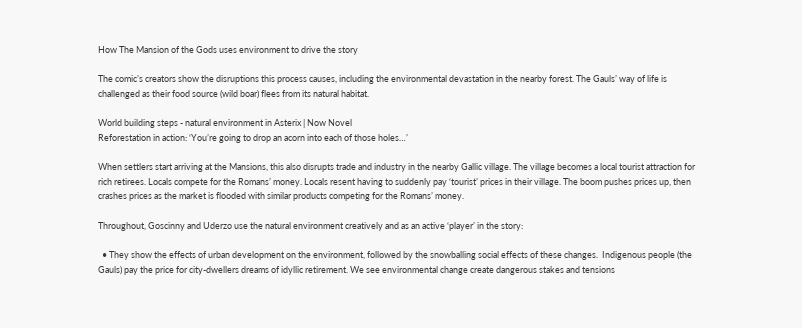How The Mansion of the Gods uses environment to drive the story

The comic’s creators show the disruptions this process causes, including the environmental devastation in the nearby forest. The Gauls’ way of life is challenged as their food source (wild boar) flees from its natural habitat.

World building steps - natural environment in Asterix | Now Novel
Reforestation in action: ‘You’re going to drop an acorn into each of those holes…’

When settlers start arriving at the Mansions, this also disrupts trade and industry in the nearby Gallic village. The village becomes a local tourist attraction for rich retirees. Locals compete for the Romans’ money. Locals resent having to suddenly pay ‘tourist’ prices in their village. The boom pushes prices up, then crashes prices as the market is flooded with similar products competing for the Romans’ money.

Throughout, Goscinny and Uderzo use the natural environment creatively and as an active ‘player’ in the story:

  • They show the effects of urban development on the environment, followed by the snowballing social effects of these changes.  Indigenous people (the Gauls) pay the price for city-dwellers dreams of idyllic retirement. We see environmental change create dangerous stakes and tensions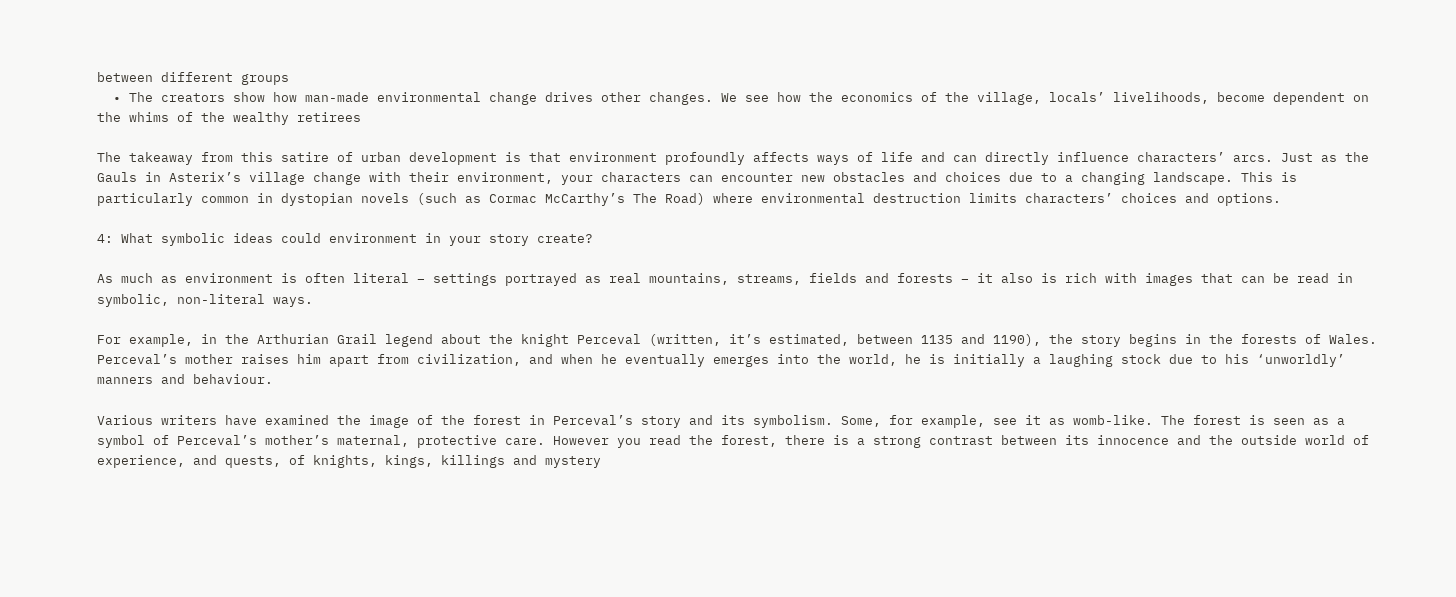between different groups
  • The creators show how man-made environmental change drives other changes. We see how the economics of the village, locals’ livelihoods, become dependent on the whims of the wealthy retirees

The takeaway from this satire of urban development is that environment profoundly affects ways of life and can directly influence characters’ arcs. Just as the Gauls in Asterix’s village change with their environment, your characters can encounter new obstacles and choices due to a changing landscape. This is particularly common in dystopian novels (such as Cormac McCarthy’s The Road) where environmental destruction limits characters’ choices and options.

4: What symbolic ideas could environment in your story create?

As much as environment is often literal – settings portrayed as real mountains, streams, fields and forests – it also is rich with images that can be read in symbolic, non-literal ways.

For example, in the Arthurian Grail legend about the knight Perceval (written, it’s estimated, between 1135 and 1190), the story begins in the forests of Wales. Perceval’s mother raises him apart from civilization, and when he eventually emerges into the world, he is initially a laughing stock due to his ‘unworldly’ manners and behaviour.

Various writers have examined the image of the forest in Perceval’s story and its symbolism. Some, for example, see it as womb-like. The forest is seen as a symbol of Perceval’s mother’s maternal, protective care. However you read the forest, there is a strong contrast between its innocence and the outside world of experience, and quests, of knights, kings, killings and mystery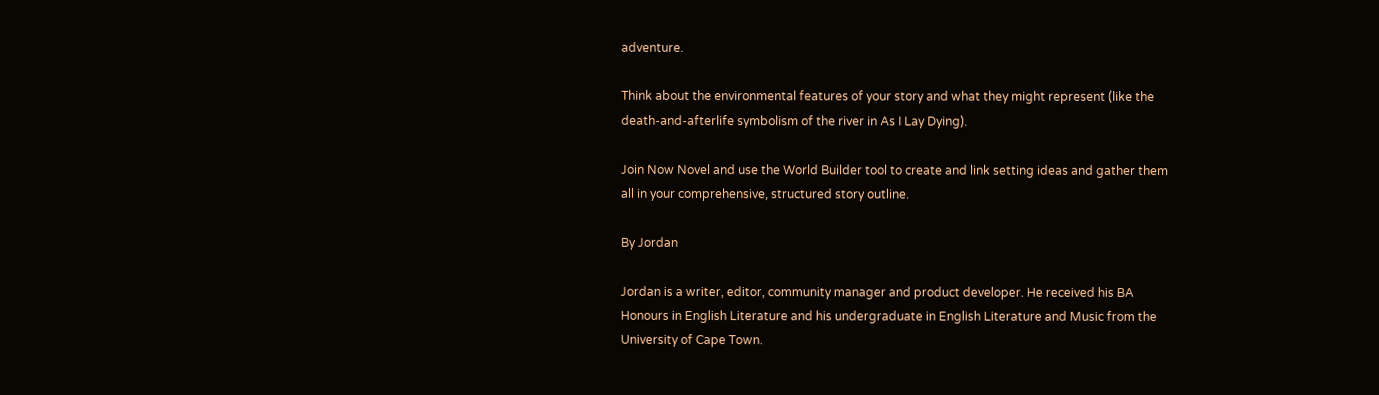adventure.

Think about the environmental features of your story and what they might represent (like the death-and-afterlife symbolism of the river in As I Lay Dying).

Join Now Novel and use the World Builder tool to create and link setting ideas and gather them all in your comprehensive, structured story outline.

By Jordan

Jordan is a writer, editor, community manager and product developer. He received his BA Honours in English Literature and his undergraduate in English Literature and Music from the University of Cape Town.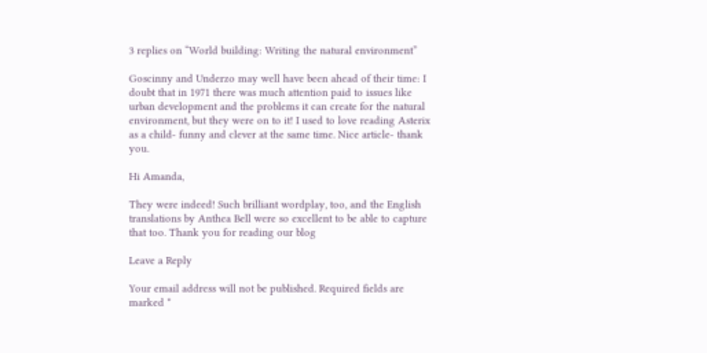3 replies on “World building: Writing the natural environment”

Goscinny and Underzo may well have been ahead of their time: I doubt that in 1971 there was much attention paid to issues like urban development and the problems it can create for the natural environment, but they were on to it! I used to love reading Asterix as a child- funny and clever at the same time. Nice article- thank you.

Hi Amanda,

They were indeed! Such brilliant wordplay, too, and the English translations by Anthea Bell were so excellent to be able to capture that too. Thank you for reading our blog

Leave a Reply

Your email address will not be published. Required fields are marked *